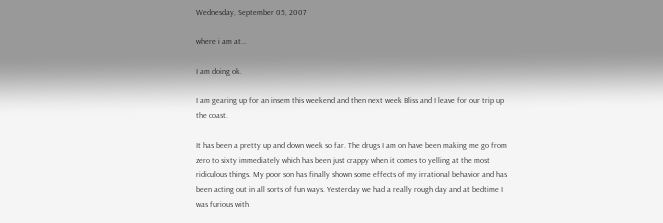Wednesday, September 05, 2007

where i am at...

I am doing ok.

I am gearing up for an insem this weekend and then next week Bliss and I leave for our trip up the coast.

It has been a pretty up and down week so far. The drugs I am on have been making me go from zero to sixty immediately which has been just crappy when it comes to yelling at the most ridiculous things. My poor son has finally shown some effects of my irrational behavior and has been acting out in all sorts of fun ways. Yesterday we had a really rough day and at bedtime I was furious with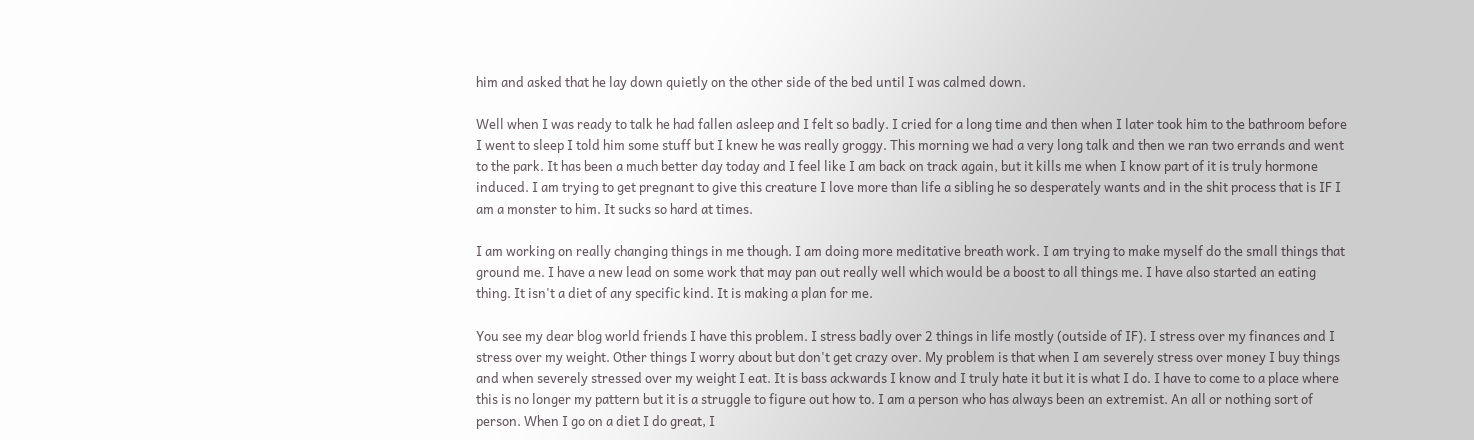him and asked that he lay down quietly on the other side of the bed until I was calmed down.

Well when I was ready to talk he had fallen asleep and I felt so badly. I cried for a long time and then when I later took him to the bathroom before I went to sleep I told him some stuff but I knew he was really groggy. This morning we had a very long talk and then we ran two errands and went to the park. It has been a much better day today and I feel like I am back on track again, but it kills me when I know part of it is truly hormone induced. I am trying to get pregnant to give this creature I love more than life a sibling he so desperately wants and in the shit process that is IF I am a monster to him. It sucks so hard at times.

I am working on really changing things in me though. I am doing more meditative breath work. I am trying to make myself do the small things that ground me. I have a new lead on some work that may pan out really well which would be a boost to all things me. I have also started an eating thing. It isn't a diet of any specific kind. It is making a plan for me.

You see my dear blog world friends I have this problem. I stress badly over 2 things in life mostly (outside of IF). I stress over my finances and I stress over my weight. Other things I worry about but don't get crazy over. My problem is that when I am severely stress over money I buy things and when severely stressed over my weight I eat. It is bass ackwards I know and I truly hate it but it is what I do. I have to come to a place where this is no longer my pattern but it is a struggle to figure out how to. I am a person who has always been an extremist. An all or nothing sort of person. When I go on a diet I do great, I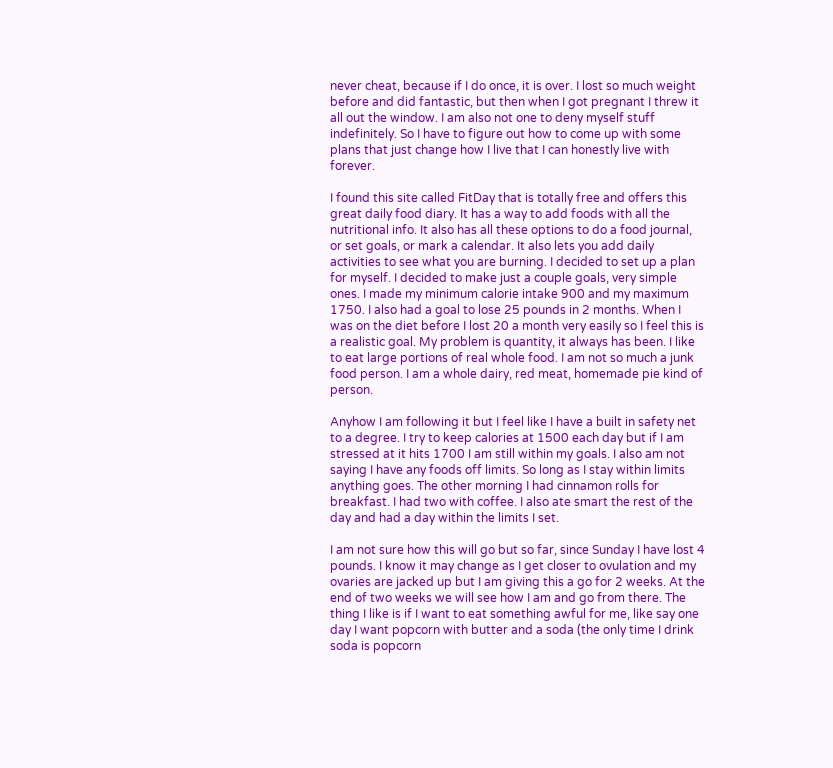never cheat, because if I do once, it is over. I lost so much weight before and did fantastic, but then when I got pregnant I threw it all out the window. I am also not one to deny myself stuff indefinitely. So I have to figure out how to come up with some plans that just change how I live that I can honestly live with forever.

I found this site called FitDay that is totally free and offers this great daily food diary. It has a way to add foods with all the nutritional info. It also has all these options to do a food journal, or set goals, or mark a calendar. It also lets you add daily activities to see what you are burning. I decided to set up a plan for myself. I decided to make just a couple goals, very simple ones. I made my minimum calorie intake 900 and my maximum 1750. I also had a goal to lose 25 pounds in 2 months. When I was on the diet before I lost 20 a month very easily so I feel this is a realistic goal. My problem is quantity, it always has been. I like to eat large portions of real whole food. I am not so much a junk food person. I am a whole dairy, red meat, homemade pie kind of person.

Anyhow I am following it but I feel like I have a built in safety net to a degree. I try to keep calories at 1500 each day but if I am stressed at it hits 1700 I am still within my goals. I also am not saying I have any foods off limits. So long as I stay within limits anything goes. The other morning I had cinnamon rolls for breakfast. I had two with coffee. I also ate smart the rest of the day and had a day within the limits I set.

I am not sure how this will go but so far, since Sunday I have lost 4 pounds. I know it may change as I get closer to ovulation and my ovaries are jacked up but I am giving this a go for 2 weeks. At the end of two weeks we will see how I am and go from there. The thing I like is if I want to eat something awful for me, like say one day I want popcorn with butter and a soda (the only time I drink soda is popcorn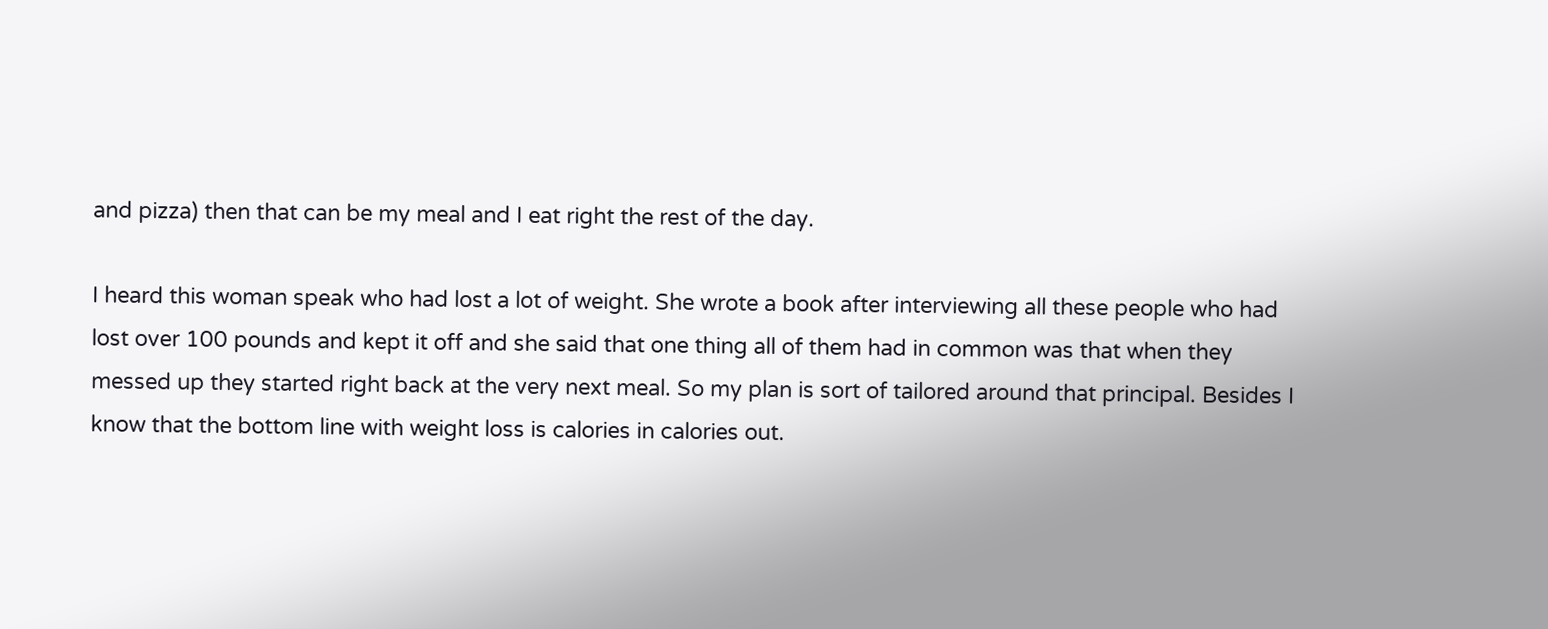and pizza) then that can be my meal and I eat right the rest of the day.

I heard this woman speak who had lost a lot of weight. She wrote a book after interviewing all these people who had lost over 100 pounds and kept it off and she said that one thing all of them had in common was that when they messed up they started right back at the very next meal. So my plan is sort of tailored around that principal. Besides I know that the bottom line with weight loss is calories in calories out.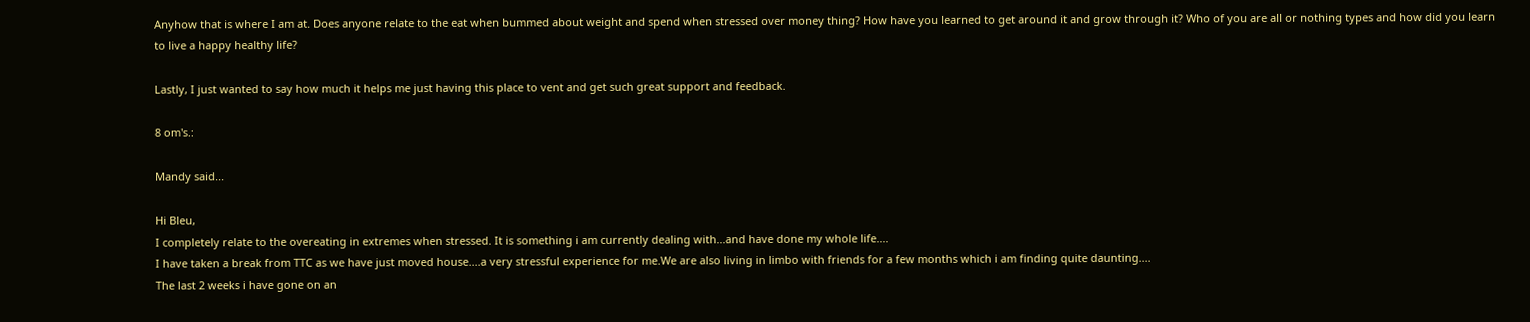Anyhow that is where I am at. Does anyone relate to the eat when bummed about weight and spend when stressed over money thing? How have you learned to get around it and grow through it? Who of you are all or nothing types and how did you learn to live a happy healthy life?

Lastly, I just wanted to say how much it helps me just having this place to vent and get such great support and feedback.

8 om's.:

Mandy said...

Hi Bleu,
I completely relate to the overeating in extremes when stressed. It is something i am currently dealing with...and have done my whole life....
I have taken a break from TTC as we have just moved house....a very stressful experience for me.We are also living in limbo with friends for a few months which i am finding quite daunting....
The last 2 weeks i have gone on an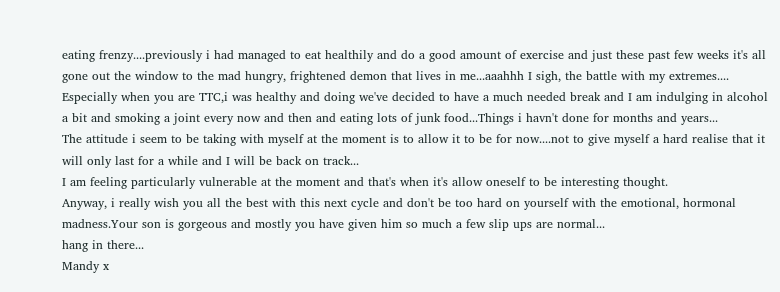eating frenzy....previously i had managed to eat healthily and do a good amount of exercise and just these past few weeks it's all gone out the window to the mad hungry, frightened demon that lives in me...aaahhh I sigh, the battle with my extremes....
Especially when you are TTC,i was healthy and doing we've decided to have a much needed break and I am indulging in alcohol a bit and smoking a joint every now and then and eating lots of junk food...Things i havn't done for months and years...
The attitude i seem to be taking with myself at the moment is to allow it to be for now....not to give myself a hard realise that it will only last for a while and I will be back on track...
I am feeling particularly vulnerable at the moment and that's when it's allow oneself to be interesting thought.
Anyway, i really wish you all the best with this next cycle and don't be too hard on yourself with the emotional, hormonal madness.Your son is gorgeous and mostly you have given him so much a few slip ups are normal...
hang in there...
Mandy x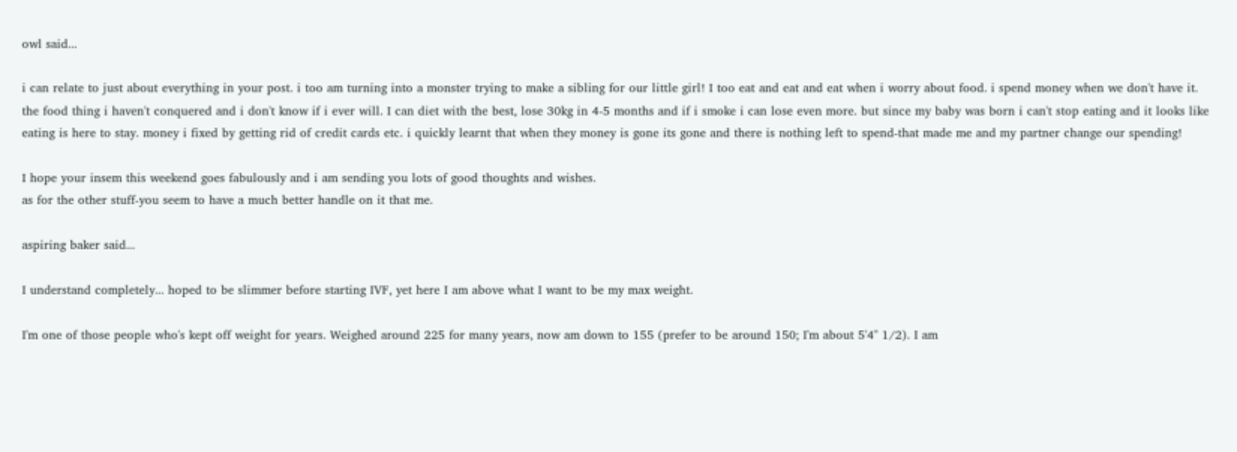owl said...

i can relate to just about everything in your post. i too am turning into a monster trying to make a sibling for our little girl! I too eat and eat and eat when i worry about food. i spend money when we don't have it.
the food thing i haven't conquered and i don't know if i ever will. I can diet with the best, lose 30kg in 4-5 months and if i smoke i can lose even more. but since my baby was born i can't stop eating and it looks like eating is here to stay. money i fixed by getting rid of credit cards etc. i quickly learnt that when they money is gone its gone and there is nothing left to spend-that made me and my partner change our spending!

I hope your insem this weekend goes fabulously and i am sending you lots of good thoughts and wishes.
as for the other stuff-you seem to have a much better handle on it that me.

aspiring baker said...

I understand completely... hoped to be slimmer before starting IVF, yet here I am above what I want to be my max weight.

I'm one of those people who's kept off weight for years. Weighed around 225 for many years, now am down to 155 (prefer to be around 150; I'm about 5'4" 1/2). I am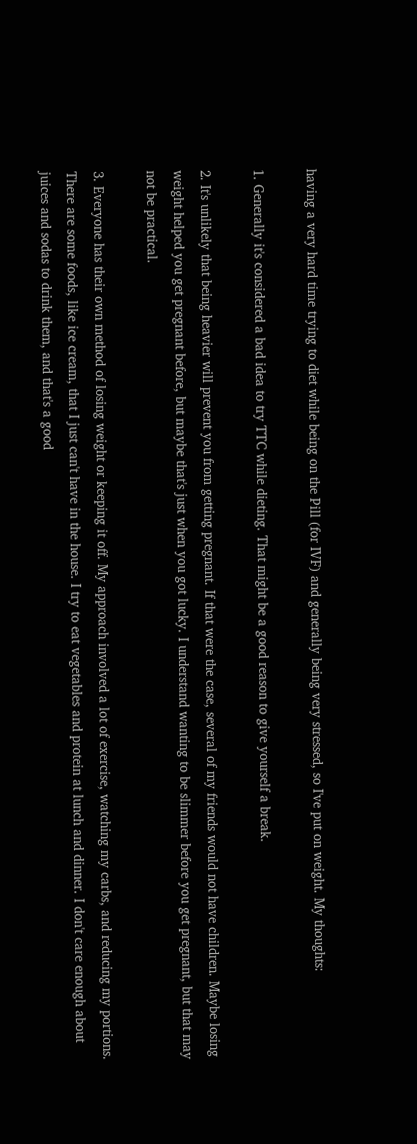having a very hard time trying to diet while being on the Pill (for IVF) and generally being very stressed, so I've put on weight. My thoughts:

1. Generally it's considered a bad idea to try TTC while dieting. That might be a good reason to give yourself a break.

2. It's unlikely that being heavier will prevent you from getting pregnant. If that were the case, several of my friends would not have children. Maybe losing weight helped you get pregnant before, but maybe that's just when you got lucky. I understand wanting to be slimmer before you get pregnant, but that may not be practical.

3. Everyone has their own method of losing weight or keeping it off. My approach involved a lot of exercise, watching my carbs, and reducing my portions. There are some foods, like ice cream, that I just can't have in the house. I try to eat vegetables and protein at lunch and dinner. I don't care enough about juices and sodas to drink them, and that's a good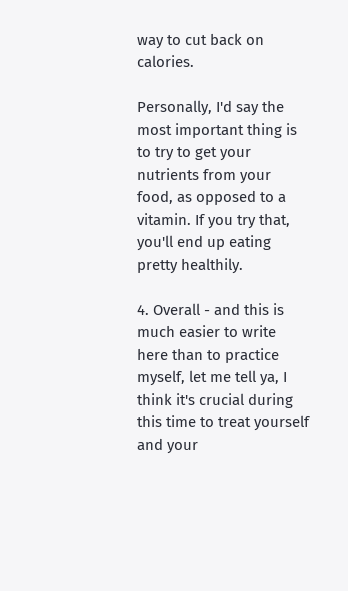way to cut back on calories.

Personally, I'd say the most important thing is to try to get your nutrients from your food, as opposed to a vitamin. If you try that, you'll end up eating pretty healthily.

4. Overall - and this is much easier to write here than to practice myself, let me tell ya, I think it's crucial during this time to treat yourself and your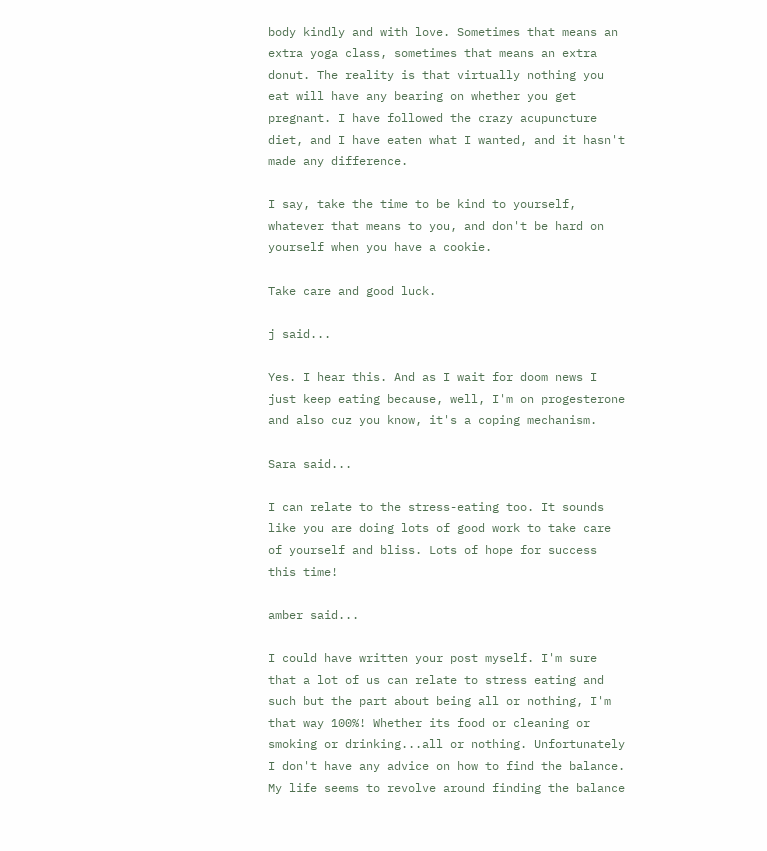body kindly and with love. Sometimes that means an extra yoga class, sometimes that means an extra donut. The reality is that virtually nothing you eat will have any bearing on whether you get pregnant. I have followed the crazy acupuncture diet, and I have eaten what I wanted, and it hasn't made any difference.

I say, take the time to be kind to yourself, whatever that means to you, and don't be hard on yourself when you have a cookie.

Take care and good luck.

j said...

Yes. I hear this. And as I wait for doom news I just keep eating because, well, I'm on progesterone and also cuz you know, it's a coping mechanism.

Sara said...

I can relate to the stress-eating too. It sounds like you are doing lots of good work to take care of yourself and bliss. Lots of hope for success this time!

amber said...

I could have written your post myself. I'm sure that a lot of us can relate to stress eating and such but the part about being all or nothing, I'm that way 100%! Whether its food or cleaning or smoking or drinking...all or nothing. Unfortunately I don't have any advice on how to find the balance. My life seems to revolve around finding the balance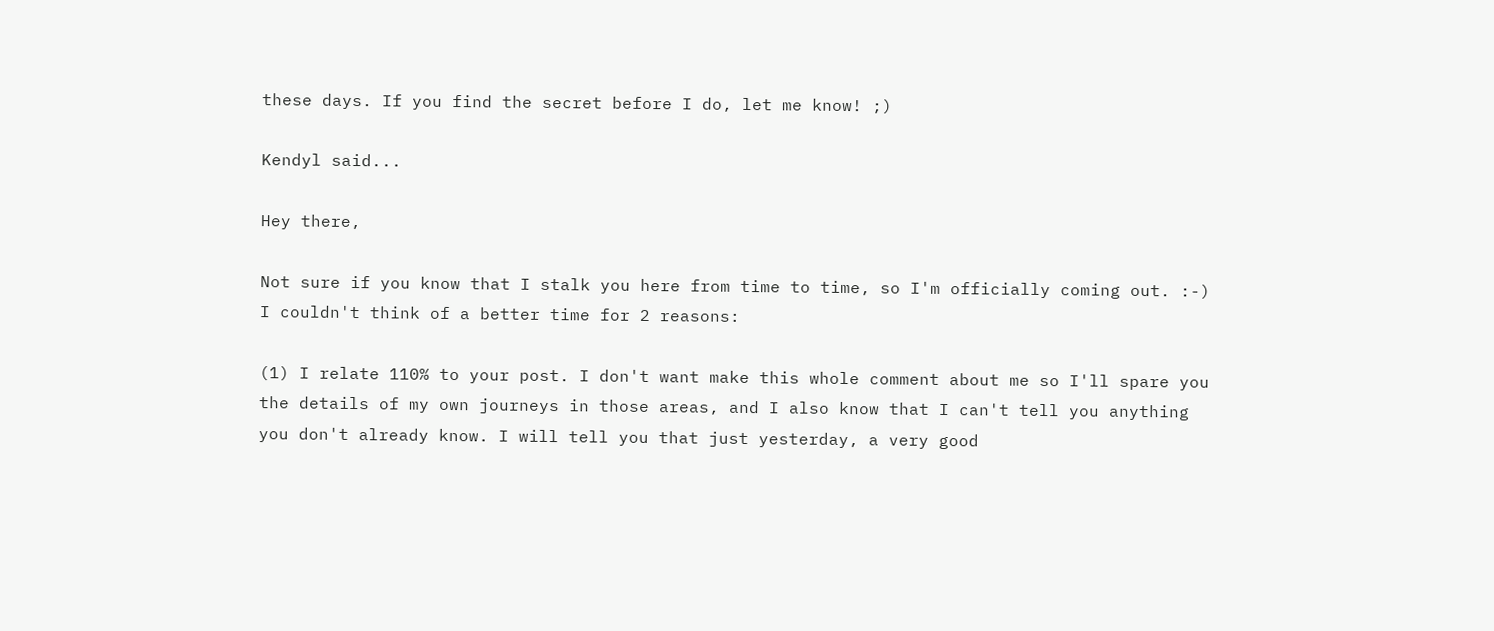these days. If you find the secret before I do, let me know! ;)

Kendyl said...

Hey there,

Not sure if you know that I stalk you here from time to time, so I'm officially coming out. :-) I couldn't think of a better time for 2 reasons:

(1) I relate 110% to your post. I don't want make this whole comment about me so I'll spare you the details of my own journeys in those areas, and I also know that I can't tell you anything you don't already know. I will tell you that just yesterday, a very good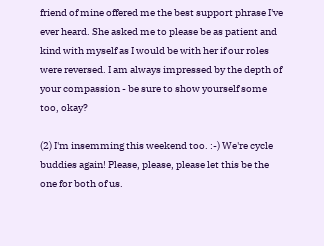friend of mine offered me the best support phrase I've ever heard. She asked me to please be as patient and kind with myself as I would be with her if our roles were reversed. I am always impressed by the depth of your compassion - be sure to show yourself some too, okay?

(2) I'm insemming this weekend too. :-) We're cycle buddies again! Please, please, please let this be the one for both of us.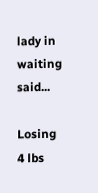lady in waiting said...

Losing 4 lbs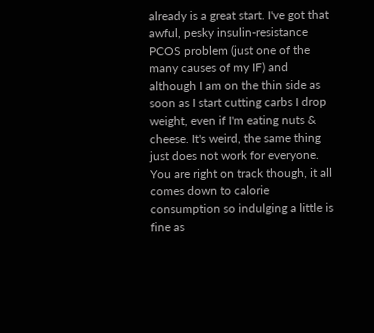already is a great start. I've got that awful, pesky insulin-resistance PCOS problem (just one of the many causes of my IF) and although I am on the thin side as soon as I start cutting carbs I drop weight, even if I'm eating nuts & cheese. It's weird, the same thing just does not work for everyone. You are right on track though, it all comes down to calorie consumption so indulging a little is fine as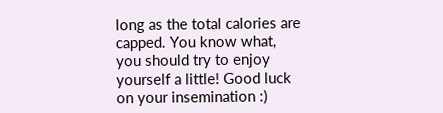long as the total calories are capped. You know what, you should try to enjoy yourself a little! Good luck on your insemination :)